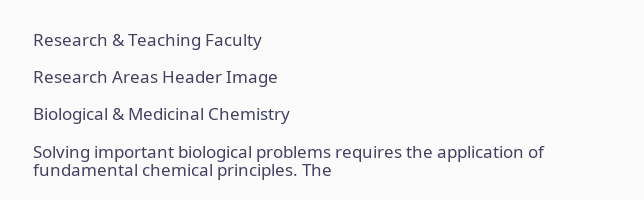Research & Teaching Faculty

Research Areas Header Image

Biological & Medicinal Chemistry

Solving important biological problems requires the application of fundamental chemical principles. The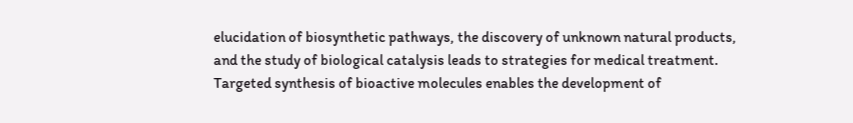elucidation of biosynthetic pathways, the discovery of unknown natural products, and the study of biological catalysis leads to strategies for medical treatment. Targeted synthesis of bioactive molecules enables the development of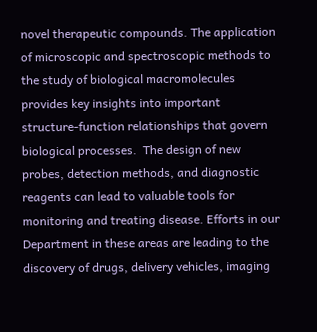novel therapeutic compounds. The application of microscopic and spectroscopic methods to the study of biological macromolecules provides key insights into important structure-function relationships that govern biological processes.  The design of new probes, detection methods, and diagnostic reagents can lead to valuable tools for monitoring and treating disease. Efforts in our Department in these areas are leading to the discovery of drugs, delivery vehicles, imaging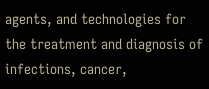agents, and technologies for the treatment and diagnosis of infections, cancer,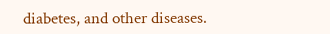diabetes, and other diseases.